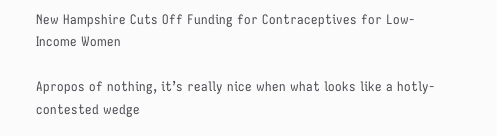New Hampshire Cuts Off Funding for Contraceptives for Low-Income Women

Apropos of nothing, it’s really nice when what looks like a hotly-contested wedge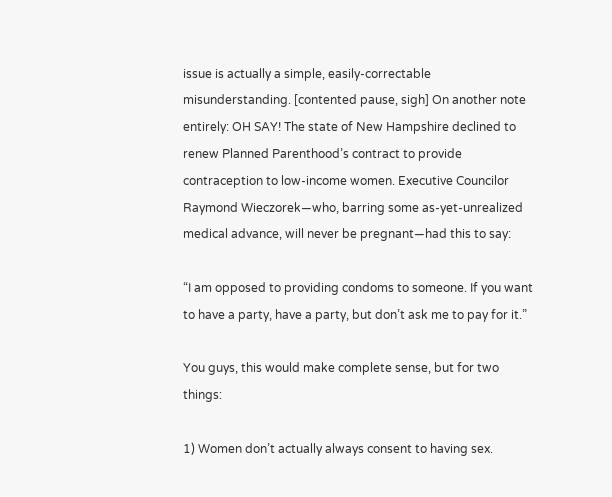issue is actually a simple, easily-correctable misunderstanding. [contented pause, sigh] On another note entirely: OH SAY! The state of New Hampshire declined to renew Planned Parenthood’s contract to provide contraception to low-income women. Executive Councilor Raymond Wieczorek—who, barring some as-yet-unrealized medical advance, will never be pregnant—had this to say:

“I am opposed to providing condoms to someone. If you want to have a party, have a party, but don’t ask me to pay for it.”

You guys, this would make complete sense, but for two things:

1) Women don’t actually always consent to having sex.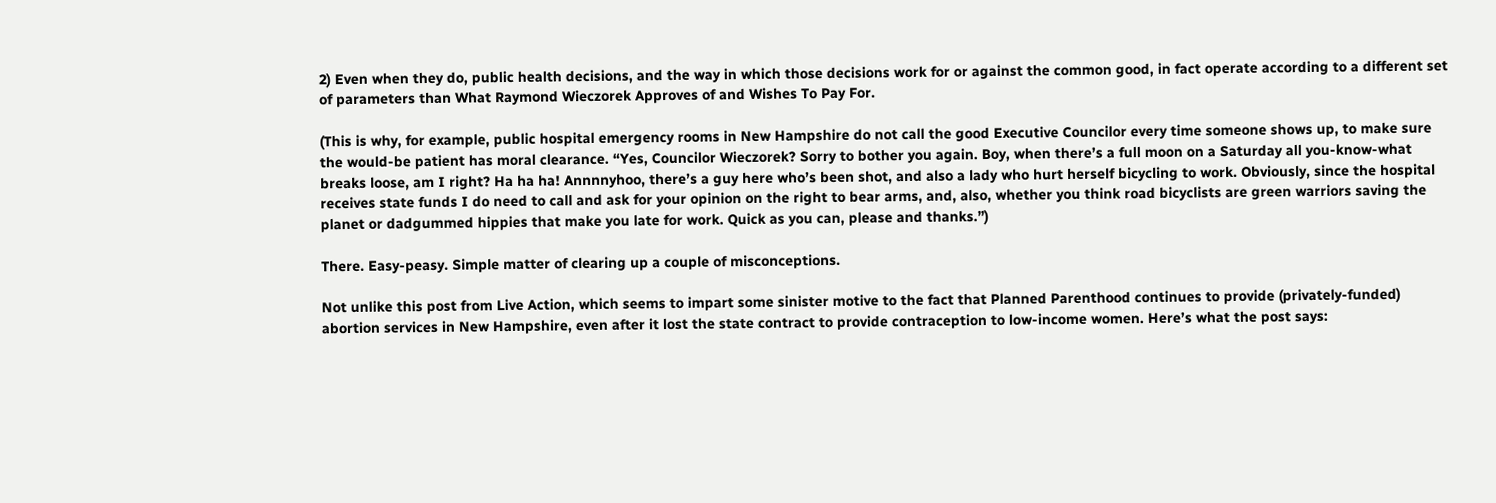2) Even when they do, public health decisions, and the way in which those decisions work for or against the common good, in fact operate according to a different set of parameters than What Raymond Wieczorek Approves of and Wishes To Pay For.

(This is why, for example, public hospital emergency rooms in New Hampshire do not call the good Executive Councilor every time someone shows up, to make sure the would-be patient has moral clearance. “Yes, Councilor Wieczorek? Sorry to bother you again. Boy, when there’s a full moon on a Saturday all you-know-what breaks loose, am I right? Ha ha ha! Annnnyhoo, there’s a guy here who’s been shot, and also a lady who hurt herself bicycling to work. Obviously, since the hospital receives state funds I do need to call and ask for your opinion on the right to bear arms, and, also, whether you think road bicyclists are green warriors saving the planet or dadgummed hippies that make you late for work. Quick as you can, please and thanks.”)

There. Easy-peasy. Simple matter of clearing up a couple of misconceptions.

Not unlike this post from Live Action, which seems to impart some sinister motive to the fact that Planned Parenthood continues to provide (privately-funded) abortion services in New Hampshire, even after it lost the state contract to provide contraception to low-income women. Here’s what the post says: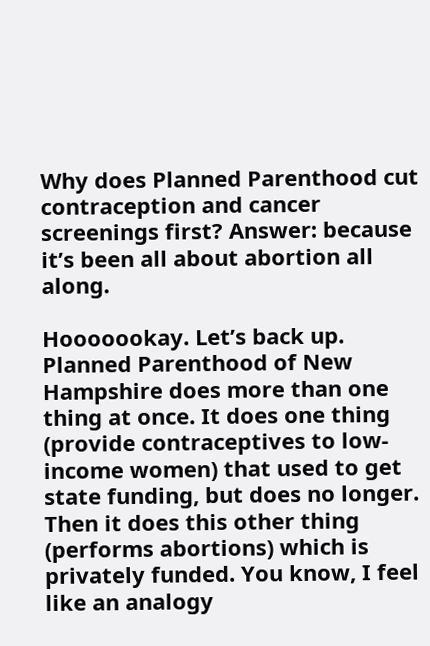Why does Planned Parenthood cut contraception and cancer screenings first? Answer: because it’s been all about abortion all along.

Hooooookay. Let’s back up. Planned Parenthood of New Hampshire does more than one thing at once. It does one thing (provide contraceptives to low-income women) that used to get state funding, but does no longer. Then it does this other thing (performs abortions) which is privately funded. You know, I feel like an analogy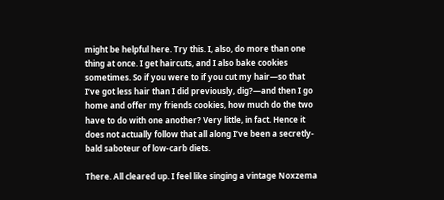might be helpful here. Try this. I, also, do more than one thing at once. I get haircuts, and I also bake cookies sometimes. So if you were to if you cut my hair—so that I’ve got less hair than I did previously, dig?—and then I go home and offer my friends cookies, how much do the two have to do with one another? Very little, in fact. Hence it does not actually follow that all along I’ve been a secretly-bald saboteur of low-carb diets.

There. All cleared up. I feel like singing a vintage Noxzema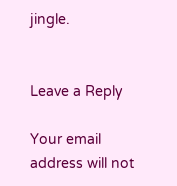jingle.


Leave a Reply

Your email address will not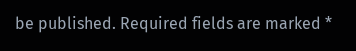be published. Required fields are marked *